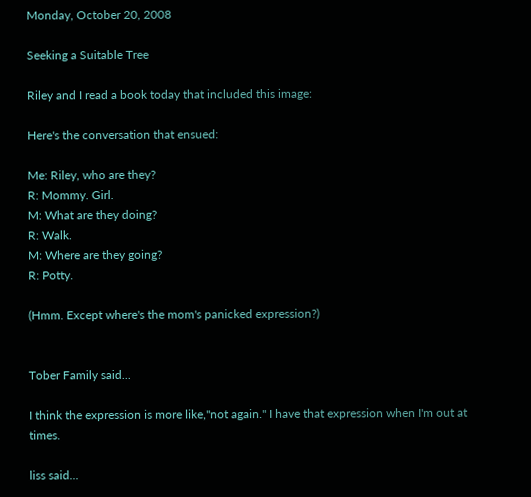Monday, October 20, 2008

Seeking a Suitable Tree

Riley and I read a book today that included this image:

Here's the conversation that ensued:

Me: Riley, who are they?
R: Mommy. Girl.
M: What are they doing?
R: Walk.
M: Where are they going?
R: Potty.

(Hmm. Except where's the mom's panicked expression?)


Tober Family said...

I think the expression is more like,"not again." I have that expression when I'm out at times.

liss said...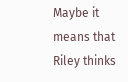Maybe it means that Riley thinks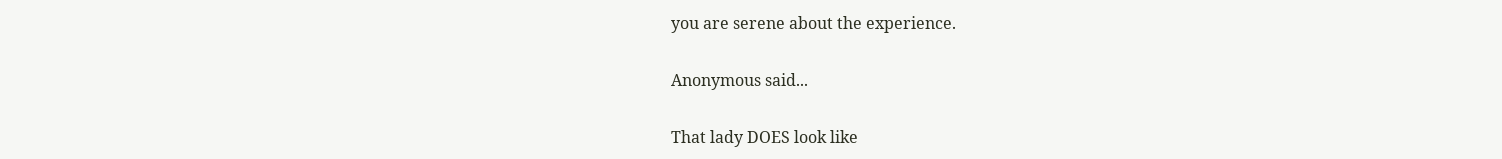you are serene about the experience.

Anonymous said...

That lady DOES look like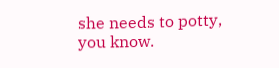she needs to potty, you know.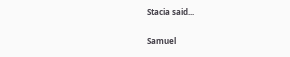Stacia said...

Samuel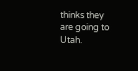thinks they are going to Utah.